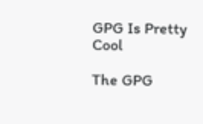GPG Is Pretty Cool

The GPG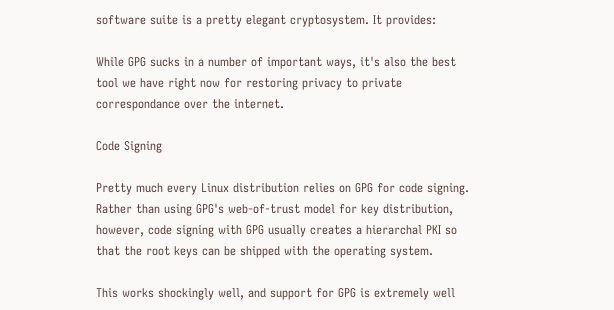software suite is a pretty elegant cryptosystem. It provides:

While GPG sucks in a number of important ways, it's also the best tool we have right now for restoring privacy to private correspondance over the internet.

Code Signing

Pretty much every Linux distribution relies on GPG for code signing. Rather than using GPG's web-of-trust model for key distribution, however, code signing with GPG usually creates a hierarchal PKI so that the root keys can be shipped with the operating system.

This works shockingly well, and support for GPG is extremely well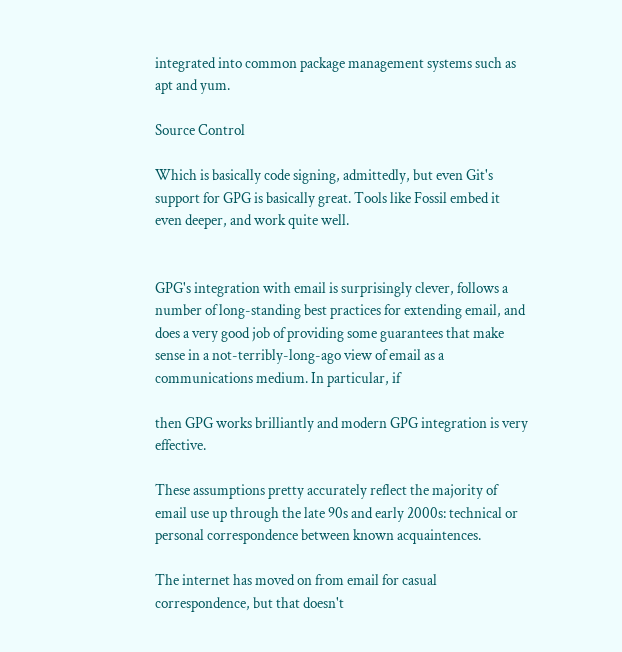integrated into common package management systems such as apt and yum.

Source Control

Which is basically code signing, admittedly, but even Git's support for GPG is basically great. Tools like Fossil embed it even deeper, and work quite well.


GPG's integration with email is surprisingly clever, follows a number of long-standing best practices for extending email, and does a very good job of providing some guarantees that make sense in a not-terribly-long-ago view of email as a communications medium. In particular, if

then GPG works brilliantly and modern GPG integration is very effective.

These assumptions pretty accurately reflect the majority of email use up through the late 90s and early 2000s: technical or personal correspondence between known acquaintences.

The internet has moved on from email for casual correspondence, but that doesn't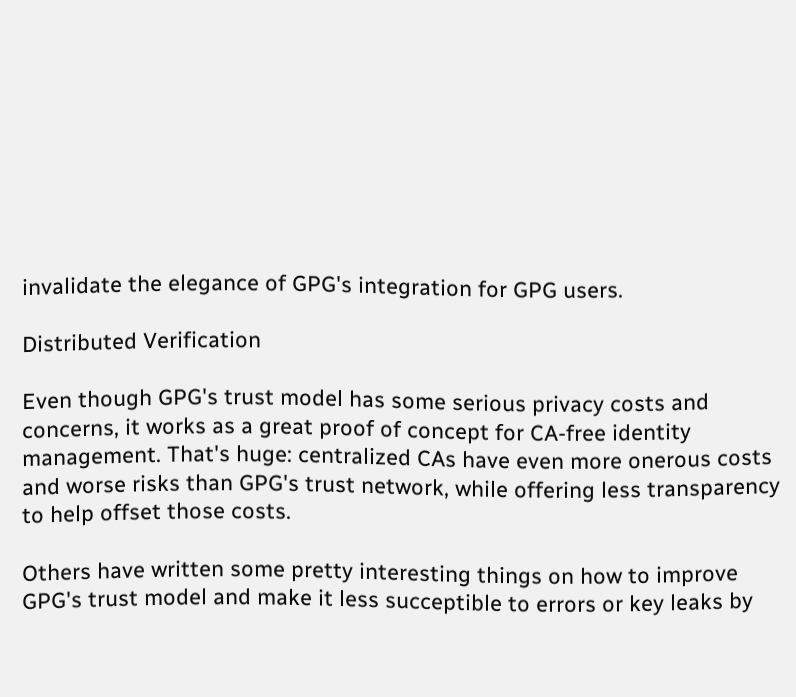invalidate the elegance of GPG's integration for GPG users.

Distributed Verification

Even though GPG's trust model has some serious privacy costs and concerns, it works as a great proof of concept for CA-free identity management. That's huge: centralized CAs have even more onerous costs and worse risks than GPG's trust network, while offering less transparency to help offset those costs.

Others have written some pretty interesting things on how to improve GPG's trust model and make it less succeptible to errors or key leaks by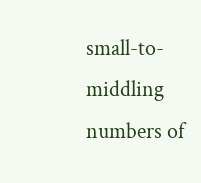small-to-middling numbers of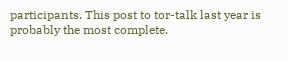participants. This post to tor-talk last year is probably the most complete.